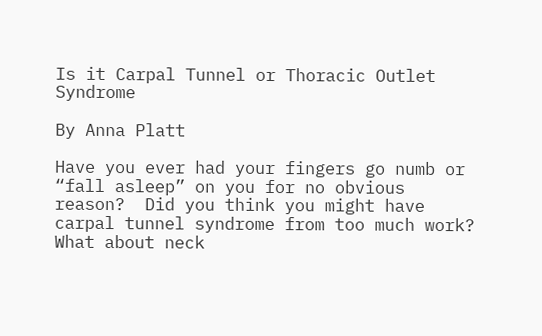Is it Carpal Tunnel or Thoracic Outlet Syndrome

By Anna Platt

Have you ever had your fingers go numb or “fall asleep” on you for no obvious reason?  Did you think you might have carpal tunnel syndrome from too much work?  What about neck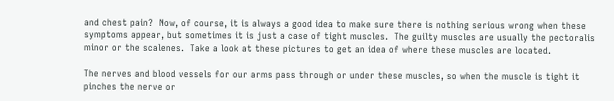and chest pain?  Now, of course, it is always a good idea to make sure there is nothing serious wrong when these symptoms appear, but sometimes it is just a case of tight muscles.  The guilty muscles are usually the pectoralis minor or the scalenes.  Take a look at these pictures to get an idea of where these muscles are located.

The nerves and blood vessels for our arms pass through or under these muscles, so when the muscle is tight it pinches the nerve or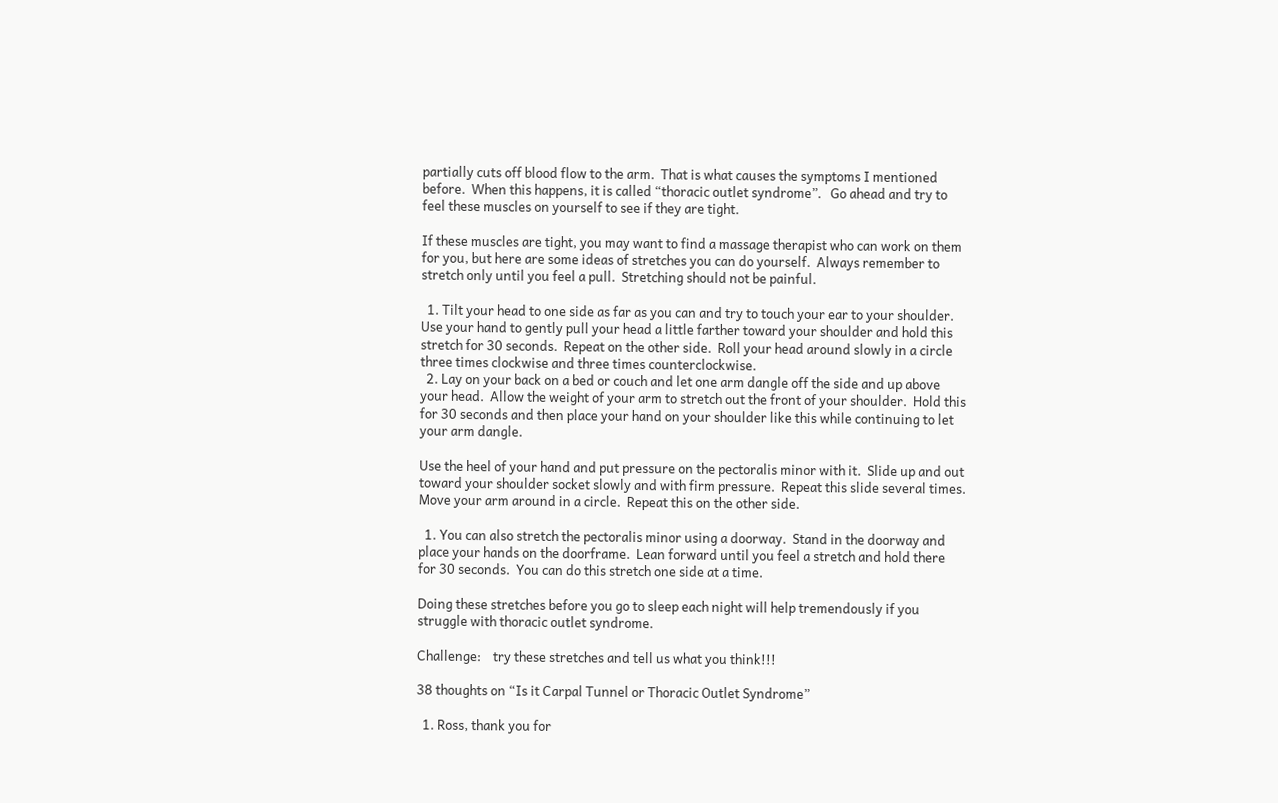partially cuts off blood flow to the arm.  That is what causes the symptoms I mentioned before.  When this happens, it is called “thoracic outlet syndrome”.   Go ahead and try to feel these muscles on yourself to see if they are tight.

If these muscles are tight, you may want to find a massage therapist who can work on them for you, but here are some ideas of stretches you can do yourself.  Always remember to stretch only until you feel a pull.  Stretching should not be painful.

  1. Tilt your head to one side as far as you can and try to touch your ear to your shoulder.  Use your hand to gently pull your head a little farther toward your shoulder and hold this stretch for 30 seconds.  Repeat on the other side.  Roll your head around slowly in a circle three times clockwise and three times counterclockwise.
  2. Lay on your back on a bed or couch and let one arm dangle off the side and up above your head.  Allow the weight of your arm to stretch out the front of your shoulder.  Hold this for 30 seconds and then place your hand on your shoulder like this while continuing to let your arm dangle.

Use the heel of your hand and put pressure on the pectoralis minor with it.  Slide up and out toward your shoulder socket slowly and with firm pressure.  Repeat this slide several times.  Move your arm around in a circle.  Repeat this on the other side.

  1. You can also stretch the pectoralis minor using a doorway.  Stand in the doorway and place your hands on the doorframe.  Lean forward until you feel a stretch and hold there for 30 seconds.  You can do this stretch one side at a time.

Doing these stretches before you go to sleep each night will help tremendously if you struggle with thoracic outlet syndrome.

Challenge:    try these stretches and tell us what you think!!!

38 thoughts on “Is it Carpal Tunnel or Thoracic Outlet Syndrome”

  1. Ross, thank you for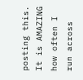posting this. It is AMAZING how often I run across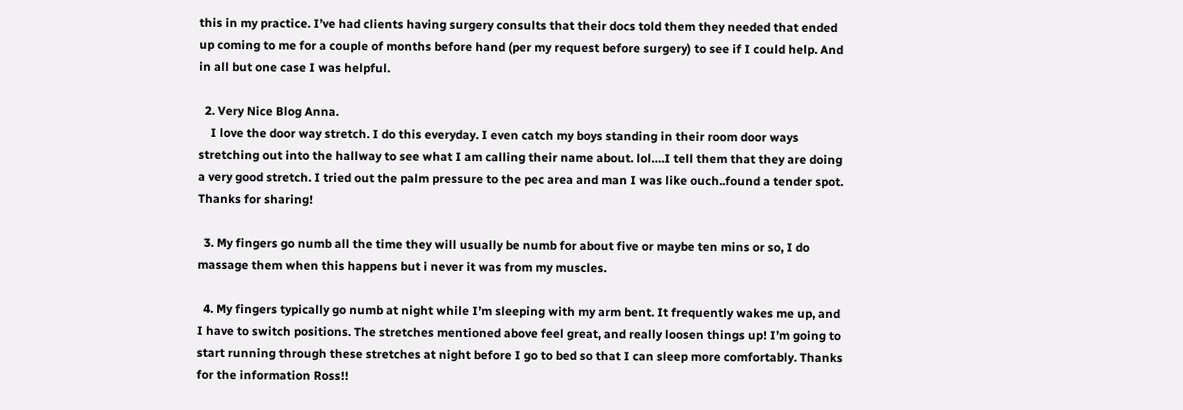this in my practice. I’ve had clients having surgery consults that their docs told them they needed that ended up coming to me for a couple of months before hand (per my request before surgery) to see if I could help. And in all but one case I was helpful.

  2. Very Nice Blog Anna.
    I love the door way stretch. I do this everyday. I even catch my boys standing in their room door ways stretching out into the hallway to see what I am calling their name about. lol….I tell them that they are doing a very good stretch. I tried out the palm pressure to the pec area and man I was like ouch..found a tender spot. Thanks for sharing!

  3. My fingers go numb all the time they will usually be numb for about five or maybe ten mins or so, I do massage them when this happens but i never it was from my muscles.

  4. My fingers typically go numb at night while I’m sleeping with my arm bent. It frequently wakes me up, and I have to switch positions. The stretches mentioned above feel great, and really loosen things up! I’m going to start running through these stretches at night before I go to bed so that I can sleep more comfortably. Thanks for the information Ross!!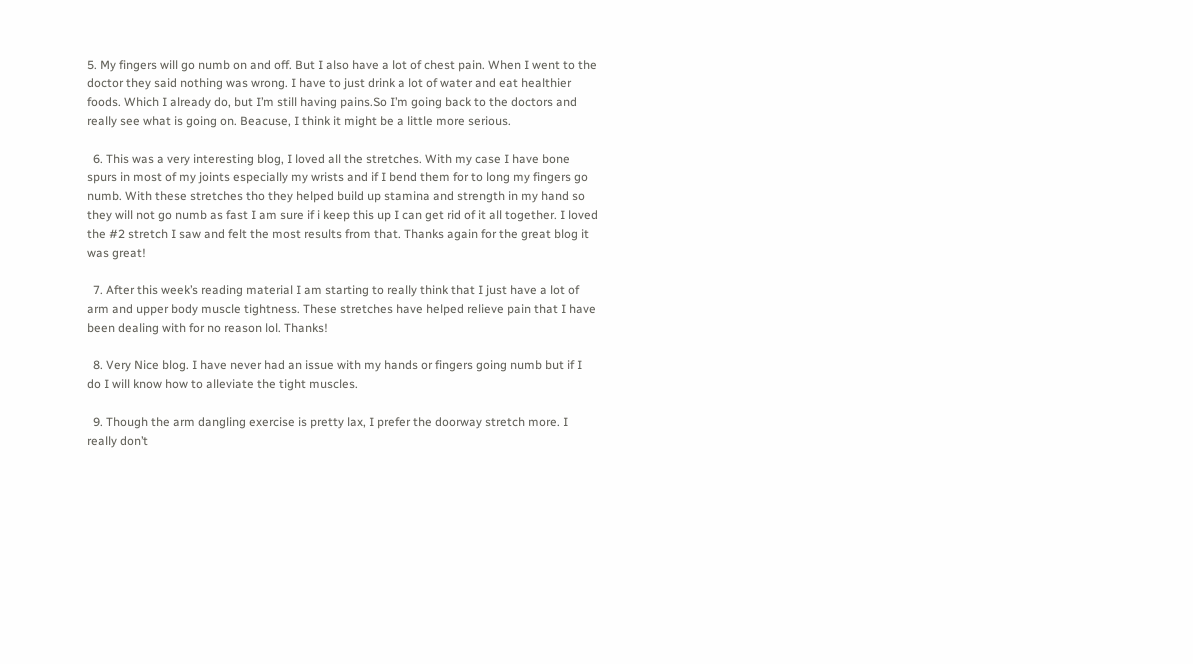5. My fingers will go numb on and off. But I also have a lot of chest pain. When I went to the doctor they said nothing was wrong. I have to just drink a lot of water and eat healthier foods. Which I already do, but I’m still having pains.So I’m going back to the doctors and really see what is going on. Beacuse, I think it might be a little more serious.

  6. This was a very interesting blog, I loved all the stretches. With my case I have bone spurs in most of my joints especially my wrists and if I bend them for to long my fingers go numb. With these stretches tho they helped build up stamina and strength in my hand so they will not go numb as fast I am sure if i keep this up I can get rid of it all together. I loved the #2 stretch I saw and felt the most results from that. Thanks again for the great blog it was great!

  7. After this week’s reading material I am starting to really think that I just have a lot of arm and upper body muscle tightness. These stretches have helped relieve pain that I have been dealing with for no reason lol. Thanks!

  8. Very Nice blog. I have never had an issue with my hands or fingers going numb but if I do I will know how to alleviate the tight muscles.

  9. Though the arm dangling exercise is pretty lax, I prefer the doorway stretch more. I really don’t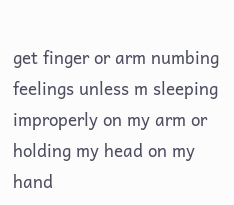get finger or arm numbing feelings unless m sleeping improperly on my arm or holding my head on my hand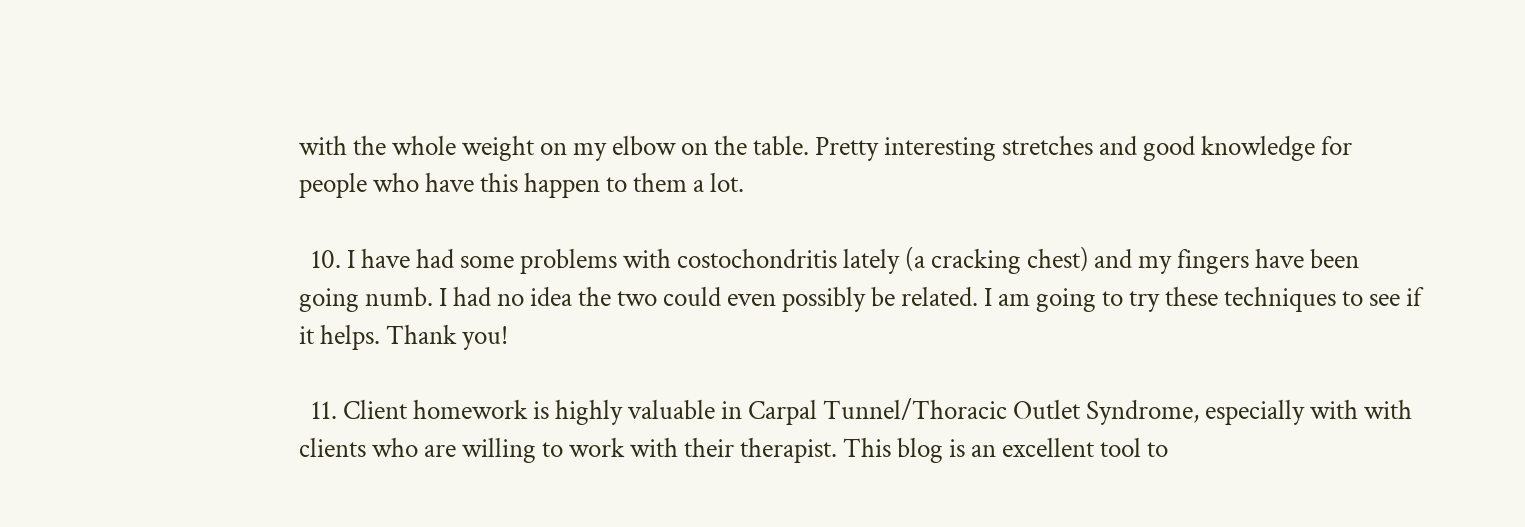with the whole weight on my elbow on the table. Pretty interesting stretches and good knowledge for people who have this happen to them a lot.

  10. I have had some problems with costochondritis lately (a cracking chest) and my fingers have been going numb. I had no idea the two could even possibly be related. I am going to try these techniques to see if it helps. Thank you!

  11. Client homework is highly valuable in Carpal Tunnel/Thoracic Outlet Syndrome, especially with with clients who are willing to work with their therapist. This blog is an excellent tool to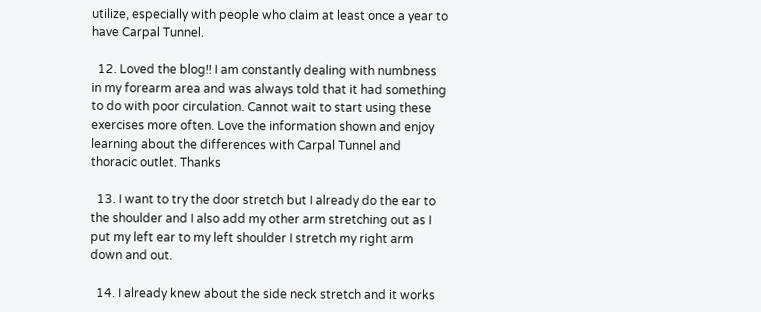utilize, especially with people who claim at least once a year to have Carpal Tunnel.

  12. Loved the blog!! I am constantly dealing with numbness in my forearm area and was always told that it had something to do with poor circulation. Cannot wait to start using these exercises more often. Love the information shown and enjoy learning about the differences with Carpal Tunnel and thoracic outlet. Thanks

  13. I want to try the door stretch but I already do the ear to the shoulder and I also add my other arm stretching out as I put my left ear to my left shoulder I stretch my right arm down and out.

  14. I already knew about the side neck stretch and it works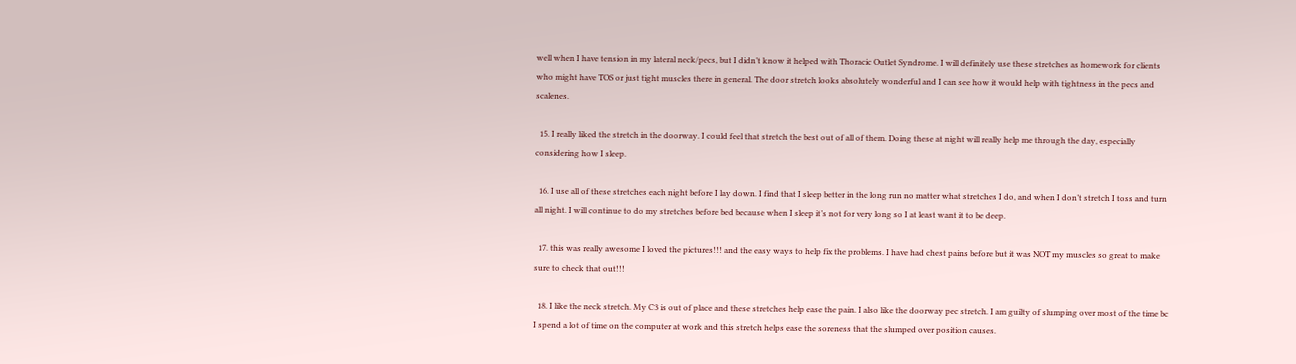well when I have tension in my lateral neck/pecs, but I didn’t know it helped with Thoracic Outlet Syndrome. I will definitely use these stretches as homework for clients who might have TOS or just tight muscles there in general. The door stretch looks absolutely wonderful and I can see how it would help with tightness in the pecs and scalenes.

  15. I really liked the stretch in the doorway. I could feel that stretch the best out of all of them. Doing these at night will really help me through the day, especially considering how I sleep.

  16. I use all of these stretches each night before I lay down. I find that I sleep better in the long run no matter what stretches I do, and when I don’t stretch I toss and turn all night. I will continue to do my stretches before bed because when I sleep it’s not for very long so I at least want it to be deep.

  17. this was really awesome I loved the pictures!!! and the easy ways to help fix the problems. I have had chest pains before but it was NOT my muscles so great to make sure to check that out!!!

  18. I like the neck stretch. My C3 is out of place and these stretches help ease the pain. I also like the doorway pec stretch. I am guilty of slumping over most of the time bc I spend a lot of time on the computer at work and this stretch helps ease the soreness that the slumped over position causes.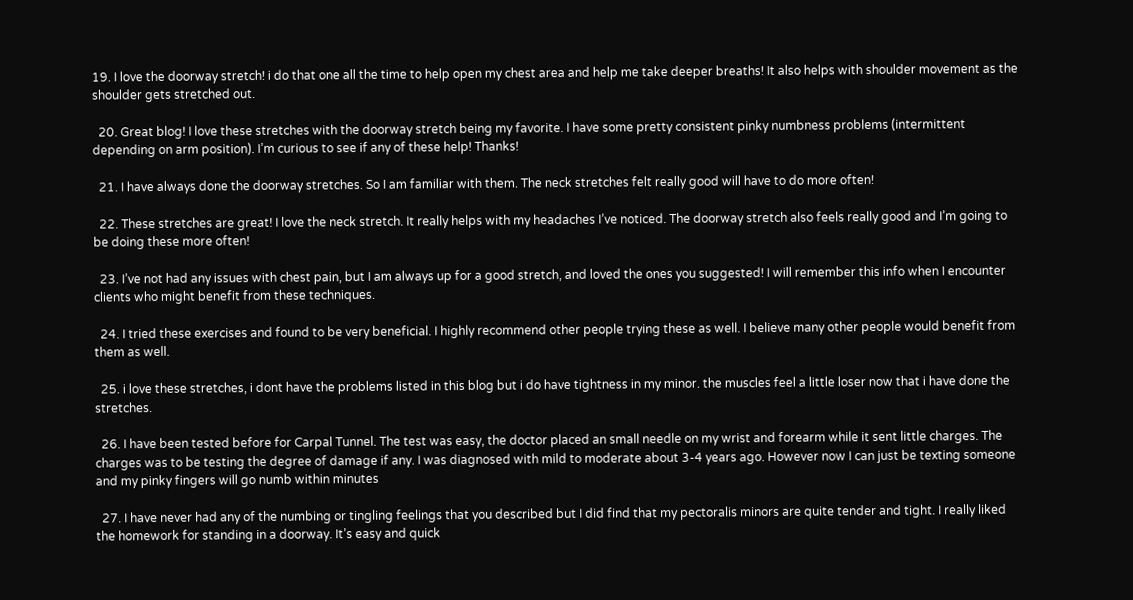19. I love the doorway stretch! i do that one all the time to help open my chest area and help me take deeper breaths! It also helps with shoulder movement as the shoulder gets stretched out.

  20. Great blog! I love these stretches with the doorway stretch being my favorite. I have some pretty consistent pinky numbness problems (intermittent depending on arm position). I’m curious to see if any of these help! Thanks!

  21. I have always done the doorway stretches. So I am familiar with them. The neck stretches felt really good will have to do more often!

  22. These stretches are great! I love the neck stretch. It really helps with my headaches I’ve noticed. The doorway stretch also feels really good and I’m going to be doing these more often!

  23. I’ve not had any issues with chest pain, but I am always up for a good stretch, and loved the ones you suggested! I will remember this info when I encounter clients who might benefit from these techniques.

  24. I tried these exercises and found to be very beneficial. I highly recommend other people trying these as well. I believe many other people would benefit from them as well.

  25. i love these stretches, i dont have the problems listed in this blog but i do have tightness in my minor. the muscles feel a little loser now that i have done the stretches.

  26. I have been tested before for Carpal Tunnel. The test was easy, the doctor placed an small needle on my wrist and forearm while it sent little charges. The charges was to be testing the degree of damage if any. I was diagnosed with mild to moderate about 3-4 years ago. However now I can just be texting someone and my pinky fingers will go numb within minutes

  27. I have never had any of the numbing or tingling feelings that you described but I did find that my pectoralis minors are quite tender and tight. I really liked the homework for standing in a doorway. It’s easy and quick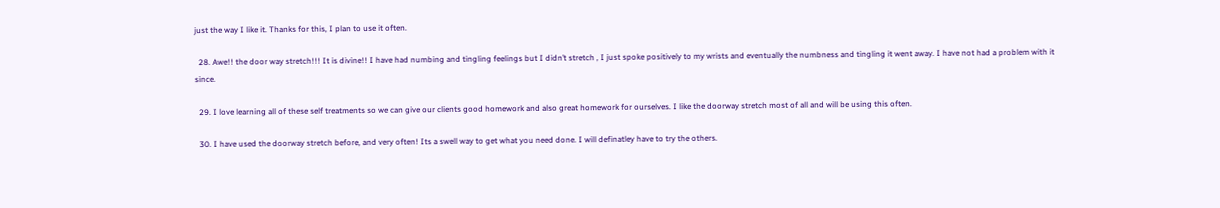just the way I like it. Thanks for this, I plan to use it often.

  28. Awe!! the door way stretch!!! It is divine!! I have had numbing and tingling feelings but I didn’t stretch , I just spoke positively to my wrists and eventually the numbness and tingling it went away. I have not had a problem with it since.

  29. I love learning all of these self treatments so we can give our clients good homework and also great homework for ourselves. I like the doorway stretch most of all and will be using this often.

  30. I have used the doorway stretch before, and very often! Its a swell way to get what you need done. I will definatley have to try the others.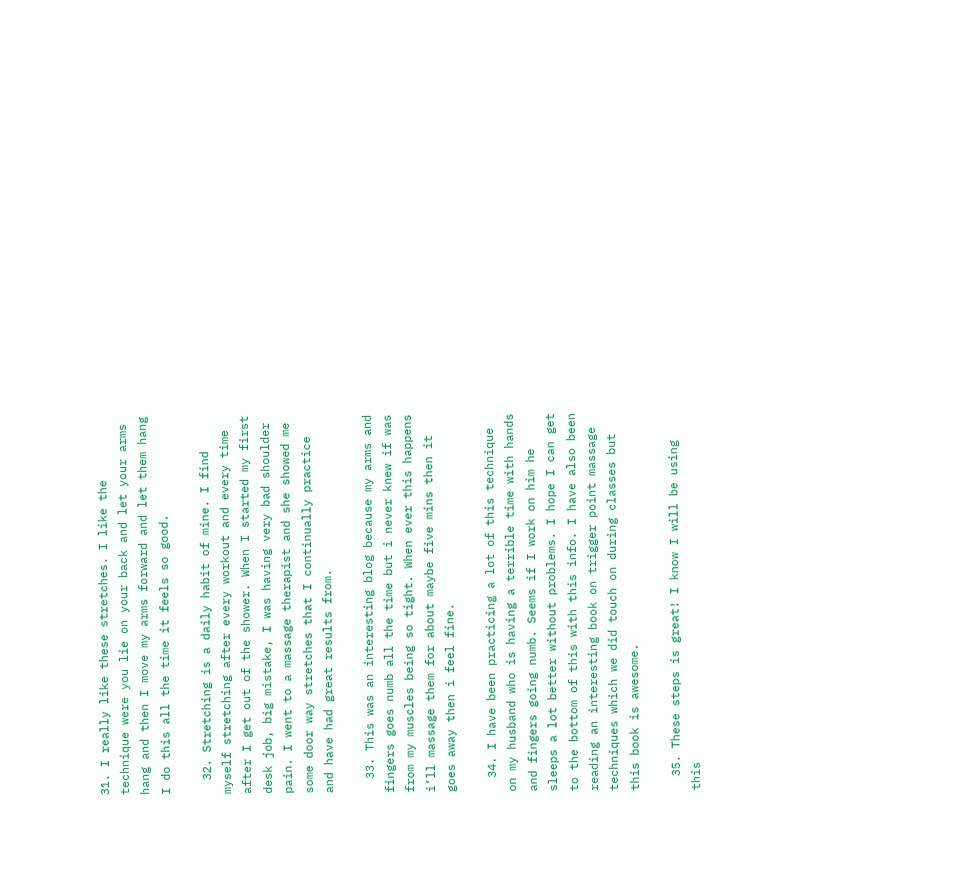31. I really like these stretches. I like the technique were you lie on your back and let your arms hang and then I move my arms forward and let them hang I do this all the time it feels so good.

  32. Stretching is a daily habit of mine. I find myself stretching after every workout and every time after I get out of the shower. When I started my first desk job, big mistake, I was having very bad shoulder pain. I went to a massage therapist and she showed me some door way stretches that I continually practice and have had great results from.

  33. This was an interesting blog because my arms and fingers goes numb all the time but i never knew if was from my muscles being so tight. When ever this happens i’ll massage them for about maybe five mins then it goes away then i feel fine.

  34. I have been practicing a lot of this technique on my husband who is having a terrible time with hands and fingers going numb. Seems if I work on him he sleeps a lot better without problems. I hope I can get to the bottom of this with this info. I have also been reading an interesting book on trigger point massage techniques which we did touch on during classes but this book is awesome.

  35. These steps is great! I know I will be using this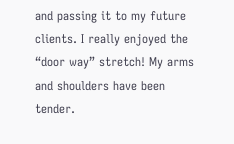and passing it to my future clients. I really enjoyed the “door way” stretch! My arms and shoulders have been tender.